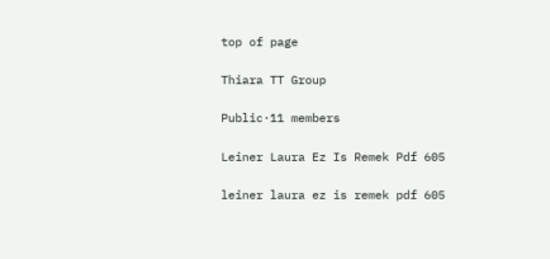top of page

Thiara TT Group

Public·11 members

Leiner Laura Ez Is Remek Pdf 605

leiner laura ez is remek pdf 605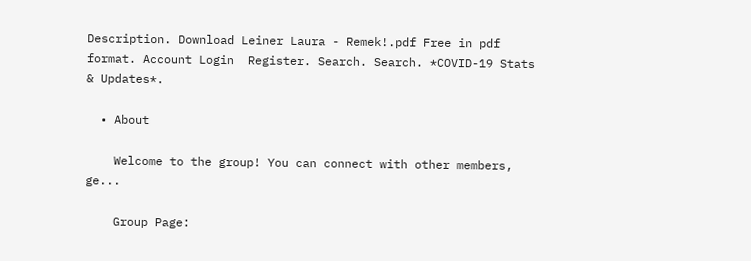Description. Download Leiner Laura - Remek!.pdf Free in pdf format. Account Login  Register. Search. Search. *COVID-19 Stats & Updates*.

  • About

    Welcome to the group! You can connect with other members, ge...

    Group Page: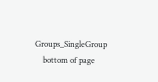Groups_SingleGroup
    bottom of page